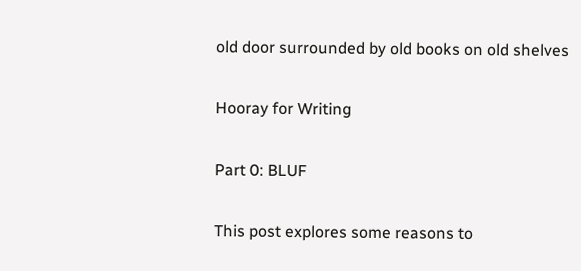old door surrounded by old books on old shelves

Hooray for Writing

Part 0: BLUF

This post explores some reasons to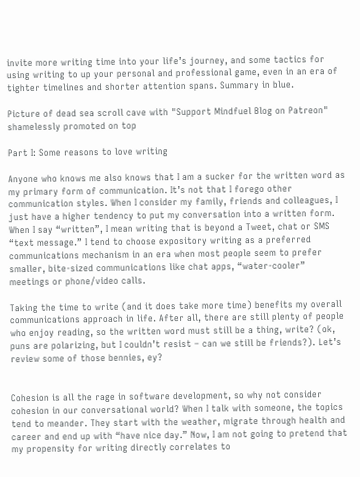invite more writing time into your life’s journey, and some tactics for using writing to up your personal and professional game, even in an era of tighter timelines and shorter attention spans. Summary in blue.

Picture of dead sea scroll cave with "Support Mindfuel Blog on Patreon" shamelessly promoted on top

Part I: Some reasons to love writing

Anyone who knows me also knows that I am a sucker for the written word as my primary form of communication. It’s not that I forego other communication styles. When I consider my family, friends and colleagues, I just have a higher tendency to put my conversation into a written form. When I say “written”, I mean writing that is beyond a Tweet, chat or SMS “text message.” I tend to choose expository writing as a preferred communications mechanism in an era when most people seem to prefer smaller, bite-sized communications like chat apps, “water-cooler” meetings or phone/video calls.

Taking the time to write (and it does take more time) benefits my overall communications approach in life. After all, there are still plenty of people who enjoy reading, so the written word must still be a thing, write? (ok, puns are polarizing, but I couldn’t resist – can we still be friends?). Let’s review some of those bennies, ey?


Cohesion is all the rage in software development, so why not consider cohesion in our conversational world? When I talk with someone, the topics tend to meander. They start with the weather, migrate through health and career and end up with “have nice day.” Now, I am not going to pretend that my propensity for writing directly correlates to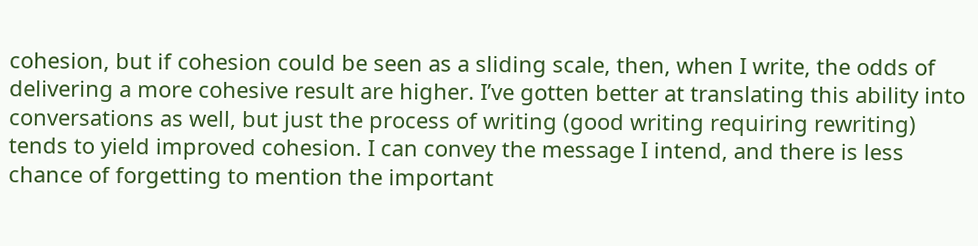cohesion, but if cohesion could be seen as a sliding scale, then, when I write, the odds of delivering a more cohesive result are higher. I’ve gotten better at translating this ability into conversations as well, but just the process of writing (good writing requiring rewriting) tends to yield improved cohesion. I can convey the message I intend, and there is less chance of forgetting to mention the important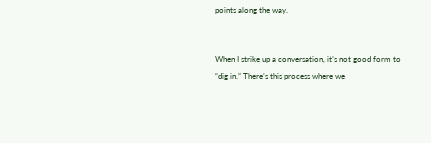points along the way.


When I strike up a conversation, it’s not good form to “dig in.” There’s this process where we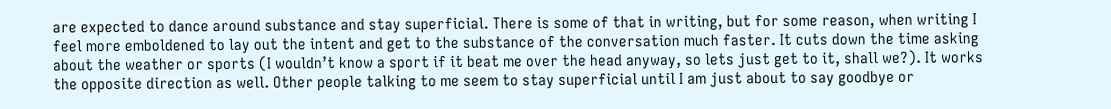are expected to dance around substance and stay superficial. There is some of that in writing, but for some reason, when writing I feel more emboldened to lay out the intent and get to the substance of the conversation much faster. It cuts down the time asking about the weather or sports (I wouldn’t know a sport if it beat me over the head anyway, so lets just get to it, shall we?). It works the opposite direction as well. Other people talking to me seem to stay superficial until I am just about to say goodbye or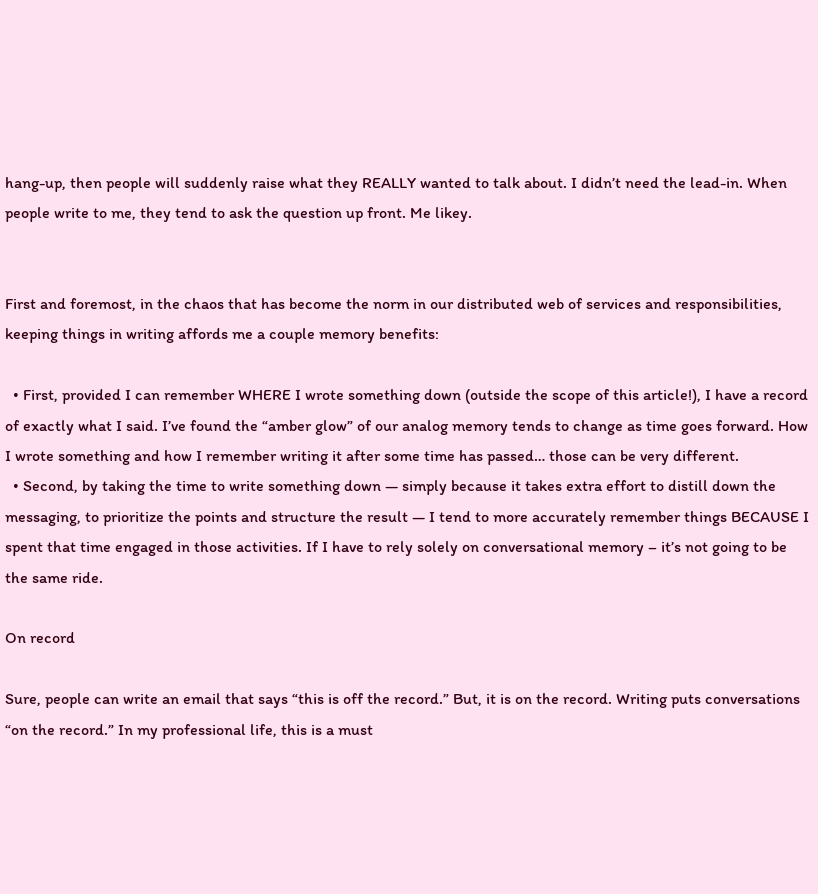hang-up, then people will suddenly raise what they REALLY wanted to talk about. I didn’t need the lead-in. When people write to me, they tend to ask the question up front. Me likey.


First and foremost, in the chaos that has become the norm in our distributed web of services and responsibilities, keeping things in writing affords me a couple memory benefits:

  • First, provided I can remember WHERE I wrote something down (outside the scope of this article!), I have a record of exactly what I said. I’ve found the “amber glow” of our analog memory tends to change as time goes forward. How I wrote something and how I remember writing it after some time has passed… those can be very different.
  • Second, by taking the time to write something down — simply because it takes extra effort to distill down the messaging, to prioritize the points and structure the result — I tend to more accurately remember things BECAUSE I spent that time engaged in those activities. If I have to rely solely on conversational memory – it’s not going to be the same ride.

On record

Sure, people can write an email that says “this is off the record.” But, it is on the record. Writing puts conversations “on the record.” In my professional life, this is a must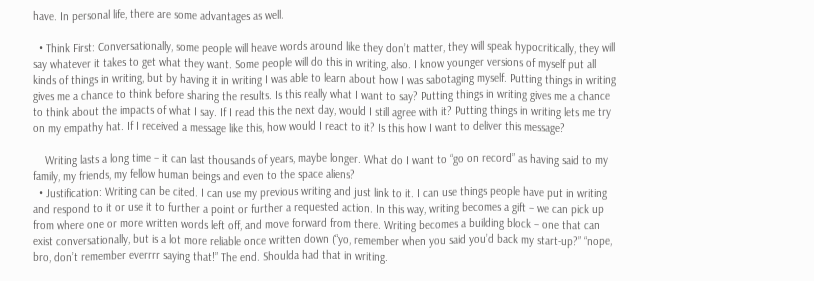have. In personal life, there are some advantages as well.

  • Think First: Conversationally, some people will heave words around like they don’t matter, they will speak hypocritically, they will say whatever it takes to get what they want. Some people will do this in writing, also. I know younger versions of myself put all kinds of things in writing, but by having it in writing I was able to learn about how I was sabotaging myself. Putting things in writing gives me a chance to think before sharing the results. Is this really what I want to say? Putting things in writing gives me a chance to think about the impacts of what I say. If I read this the next day, would I still agree with it? Putting things in writing lets me try on my empathy hat. If I received a message like this, how would I react to it? Is this how I want to deliver this message?

    Writing lasts a long time – it can last thousands of years, maybe longer. What do I want to “go on record” as having said to my family, my friends, my fellow human beings and even to the space aliens?
  • Justification: Writing can be cited. I can use my previous writing and just link to it. I can use things people have put in writing and respond to it or use it to further a point or further a requested action. In this way, writing becomes a gift – we can pick up from where one or more written words left off, and move forward from there. Writing becomes a building block – one that can exist conversationally, but is a lot more reliable once written down (“yo, remember when you said you’d back my start-up?” “nope, bro, don’t remember everrrr saying that!” The end. Shoulda had that in writing.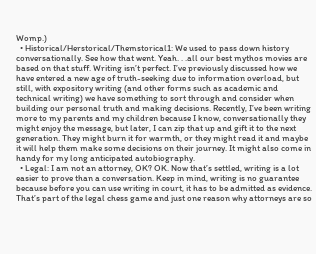Womp.)
  • Historical/Herstorical/Themstorical1: We used to pass down history conversationally. See how that went. Yeah. . .all our best mythos movies are based on that stuff. Writing isn’t perfect. I’ve previously discussed how we have entered a new age of truth-seeking due to information overload, but still, with expository writing (and other forms such as academic and technical writing) we have something to sort through and consider when building our personal truth and making decisions. Recently, I’ve been writing more to my parents and my children because I know, conversationally they might enjoy the message, but later, I can zip that up and gift it to the next generation. They might burn it for warmth, or they might read it and maybe it will help them make some decisions on their journey. It might also come in handy for my long anticipated autobiography.
  • Legal: I am not an attorney, OK? OK. Now that’s settled, writing is a lot easier to prove than a conversation. Keep in mind, writing is no guarantee because before you can use writing in court, it has to be admitted as evidence. That’s part of the legal chess game and just one reason why attorneys are so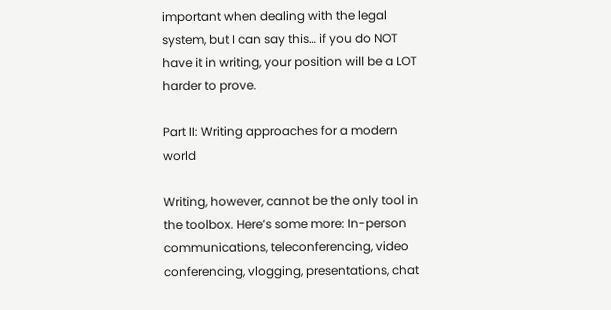important when dealing with the legal system, but I can say this… if you do NOT have it in writing, your position will be a LOT harder to prove.

Part II: Writing approaches for a modern world

Writing, however, cannot be the only tool in the toolbox. Here’s some more: In-person communications, teleconferencing, video conferencing, vlogging, presentations, chat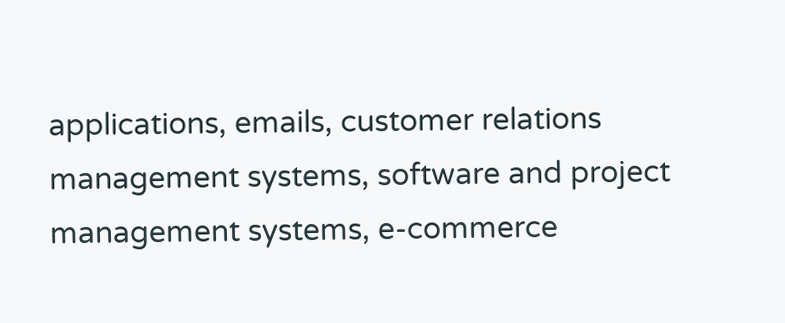applications, emails, customer relations management systems, software and project management systems, e-commerce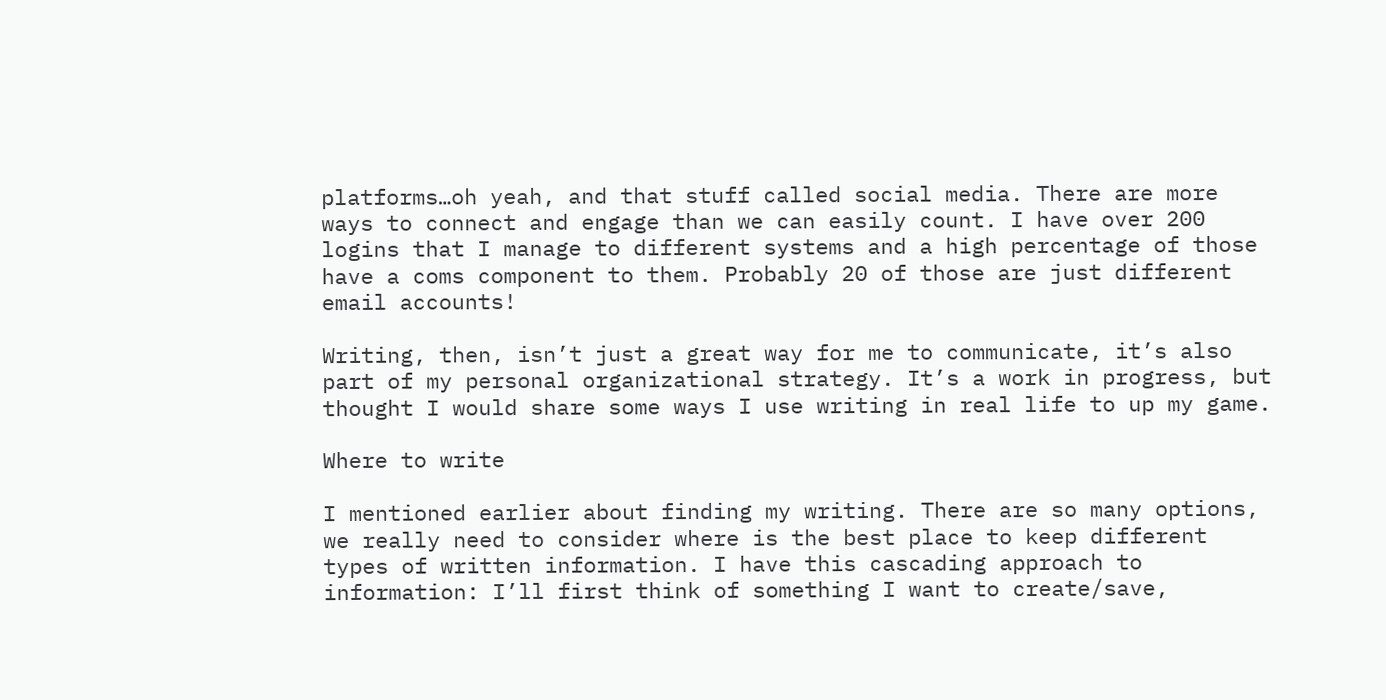platforms…oh yeah, and that stuff called social media. There are more ways to connect and engage than we can easily count. I have over 200 logins that I manage to different systems and a high percentage of those have a coms component to them. Probably 20 of those are just different email accounts!

Writing, then, isn’t just a great way for me to communicate, it’s also part of my personal organizational strategy. It’s a work in progress, but thought I would share some ways I use writing in real life to up my game.

Where to write

I mentioned earlier about finding my writing. There are so many options, we really need to consider where is the best place to keep different types of written information. I have this cascading approach to information: I’ll first think of something I want to create/save,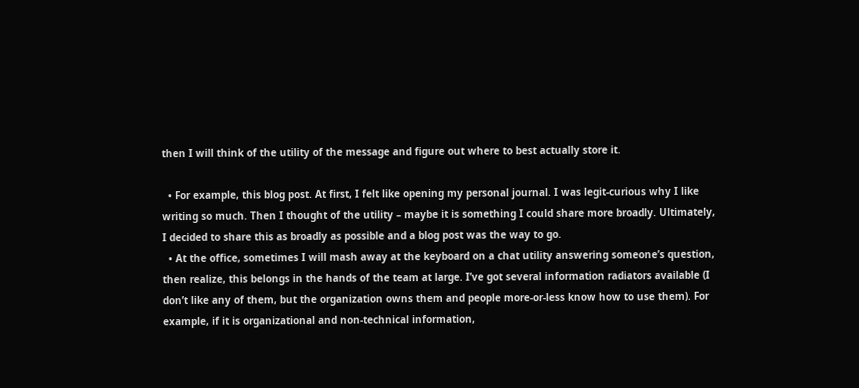then I will think of the utility of the message and figure out where to best actually store it.

  • For example, this blog post. At first, I felt like opening my personal journal. I was legit-curious why I like writing so much. Then I thought of the utility – maybe it is something I could share more broadly. Ultimately, I decided to share this as broadly as possible and a blog post was the way to go.
  • At the office, sometimes I will mash away at the keyboard on a chat utility answering someone’s question, then realize, this belongs in the hands of the team at large. I’ve got several information radiators available (I don’t like any of them, but the organization owns them and people more-or-less know how to use them). For example, if it is organizational and non-technical information,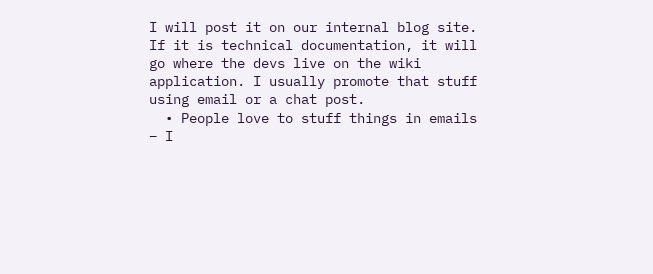I will post it on our internal blog site. If it is technical documentation, it will go where the devs live on the wiki application. I usually promote that stuff using email or a chat post.
  • People love to stuff things in emails – I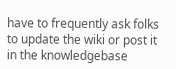have to frequently ask folks to update the wiki or post it in the knowledgebase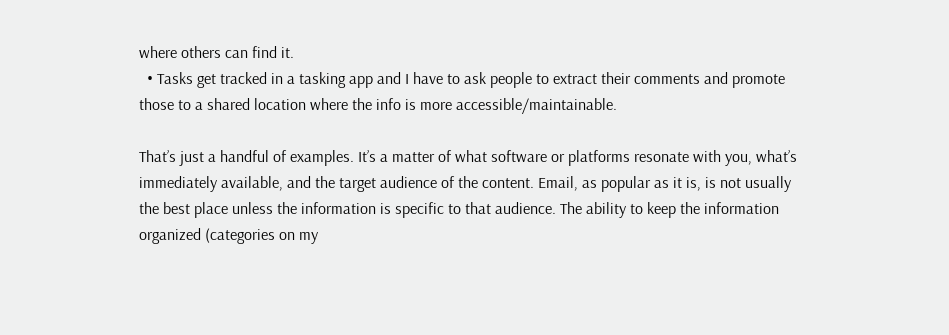where others can find it.
  • Tasks get tracked in a tasking app and I have to ask people to extract their comments and promote those to a shared location where the info is more accessible/maintainable.

That’s just a handful of examples. It’s a matter of what software or platforms resonate with you, what’s immediately available, and the target audience of the content. Email, as popular as it is, is not usually the best place unless the information is specific to that audience. The ability to keep the information organized (categories on my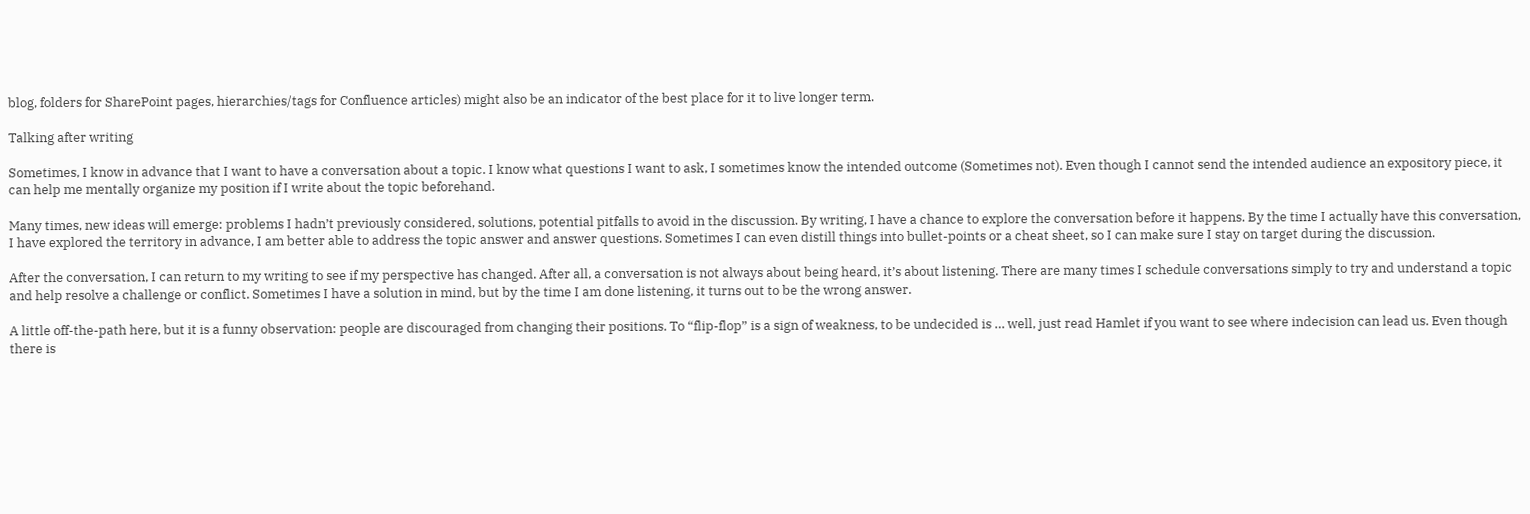blog, folders for SharePoint pages, hierarchies/tags for Confluence articles) might also be an indicator of the best place for it to live longer term.

Talking after writing

Sometimes, I know in advance that I want to have a conversation about a topic. I know what questions I want to ask, I sometimes know the intended outcome (Sometimes not). Even though I cannot send the intended audience an expository piece, it can help me mentally organize my position if I write about the topic beforehand.

Many times, new ideas will emerge: problems I hadn’t previously considered, solutions, potential pitfalls to avoid in the discussion. By writing, I have a chance to explore the conversation before it happens. By the time I actually have this conversation, I have explored the territory in advance, I am better able to address the topic answer and answer questions. Sometimes I can even distill things into bullet-points or a cheat sheet, so I can make sure I stay on target during the discussion.

After the conversation, I can return to my writing to see if my perspective has changed. After all, a conversation is not always about being heard, it’s about listening. There are many times I schedule conversations simply to try and understand a topic and help resolve a challenge or conflict. Sometimes I have a solution in mind, but by the time I am done listening, it turns out to be the wrong answer.

A little off-the-path here, but it is a funny observation: people are discouraged from changing their positions. To “flip-flop” is a sign of weakness, to be undecided is … well, just read Hamlet if you want to see where indecision can lead us. Even though there is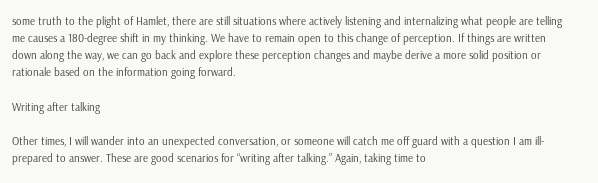some truth to the plight of Hamlet, there are still situations where actively listening and internalizing what people are telling me causes a 180-degree shift in my thinking. We have to remain open to this change of perception. If things are written down along the way, we can go back and explore these perception changes and maybe derive a more solid position or rationale based on the information going forward.

Writing after talking

Other times, I will wander into an unexpected conversation, or someone will catch me off guard with a question I am ill-prepared to answer. These are good scenarios for “writing after talking.” Again, taking time to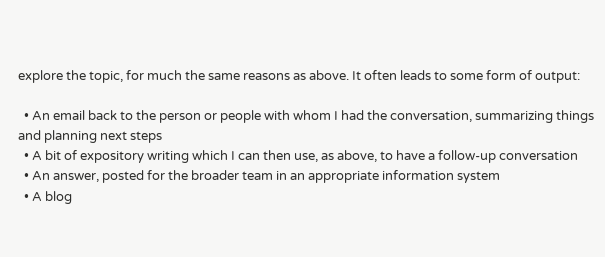explore the topic, for much the same reasons as above. It often leads to some form of output:

  • An email back to the person or people with whom I had the conversation, summarizing things and planning next steps
  • A bit of expository writing which I can then use, as above, to have a follow-up conversation
  • An answer, posted for the broader team in an appropriate information system
  • A blog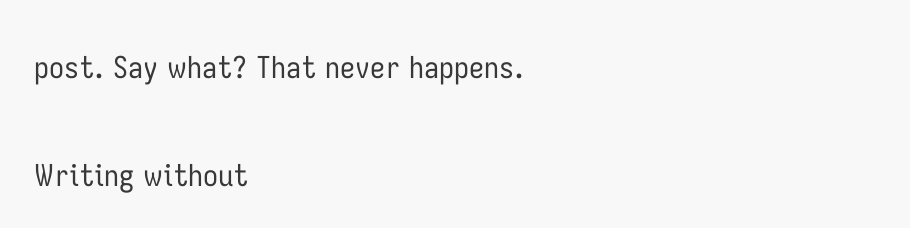post. Say what? That never happens.

Writing without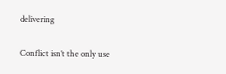delivering

Conflict isn’t the only use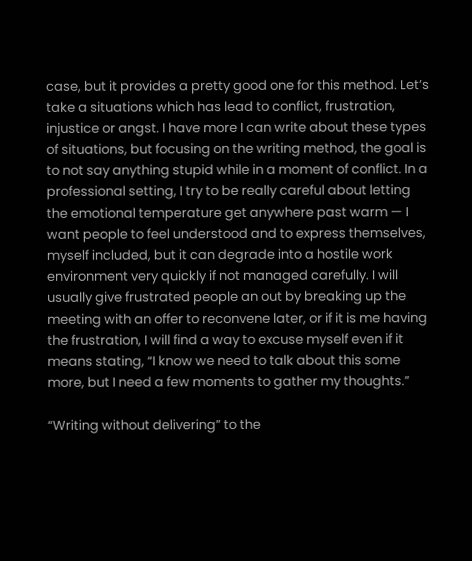case, but it provides a pretty good one for this method. Let’s take a situations which has lead to conflict, frustration, injustice or angst. I have more I can write about these types of situations, but focusing on the writing method, the goal is to not say anything stupid while in a moment of conflict. In a professional setting, I try to be really careful about letting the emotional temperature get anywhere past warm — I want people to feel understood and to express themselves, myself included, but it can degrade into a hostile work environment very quickly if not managed carefully. I will usually give frustrated people an out by breaking up the meeting with an offer to reconvene later, or if it is me having the frustration, I will find a way to excuse myself even if it means stating, “I know we need to talk about this some more, but I need a few moments to gather my thoughts.”

“Writing without delivering” to the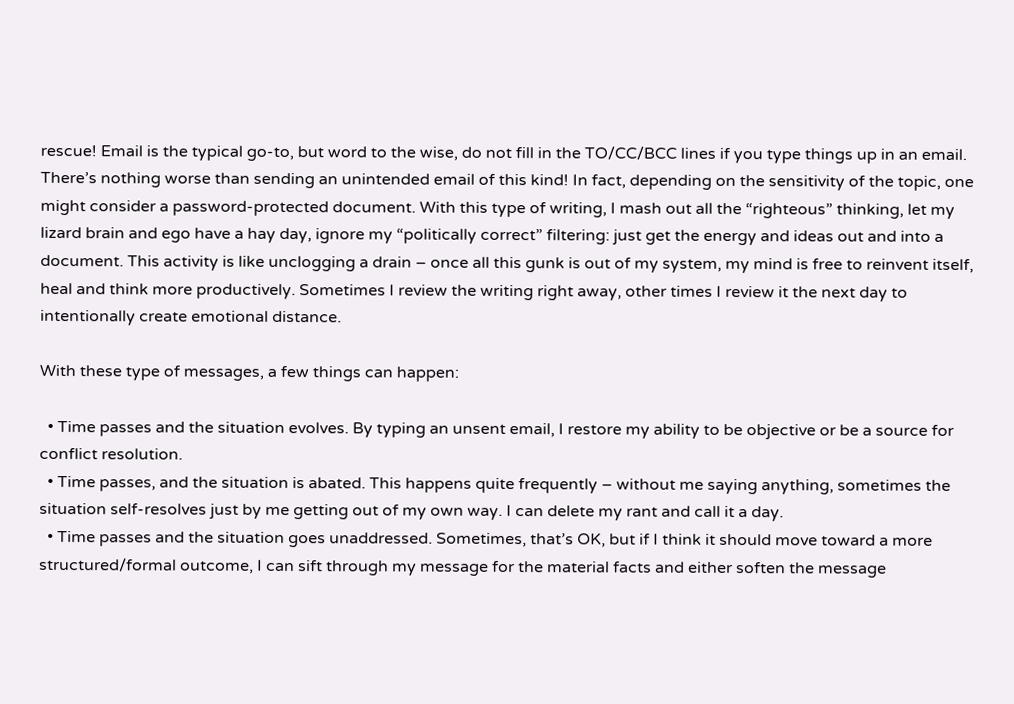rescue! Email is the typical go-to, but word to the wise, do not fill in the TO/CC/BCC lines if you type things up in an email. There’s nothing worse than sending an unintended email of this kind! In fact, depending on the sensitivity of the topic, one might consider a password-protected document. With this type of writing, I mash out all the “righteous” thinking, let my lizard brain and ego have a hay day, ignore my “politically correct” filtering: just get the energy and ideas out and into a document. This activity is like unclogging a drain – once all this gunk is out of my system, my mind is free to reinvent itself, heal and think more productively. Sometimes I review the writing right away, other times I review it the next day to intentionally create emotional distance.

With these type of messages, a few things can happen:

  • Time passes and the situation evolves. By typing an unsent email, I restore my ability to be objective or be a source for conflict resolution.
  • Time passes, and the situation is abated. This happens quite frequently – without me saying anything, sometimes the situation self-resolves just by me getting out of my own way. I can delete my rant and call it a day.
  • Time passes and the situation goes unaddressed. Sometimes, that’s OK, but if I think it should move toward a more structured/formal outcome, I can sift through my message for the material facts and either soften the message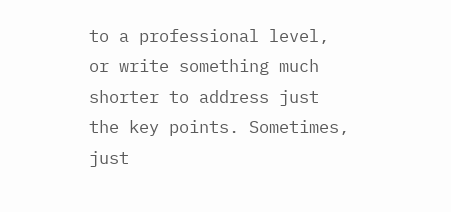to a professional level, or write something much shorter to address just the key points. Sometimes, just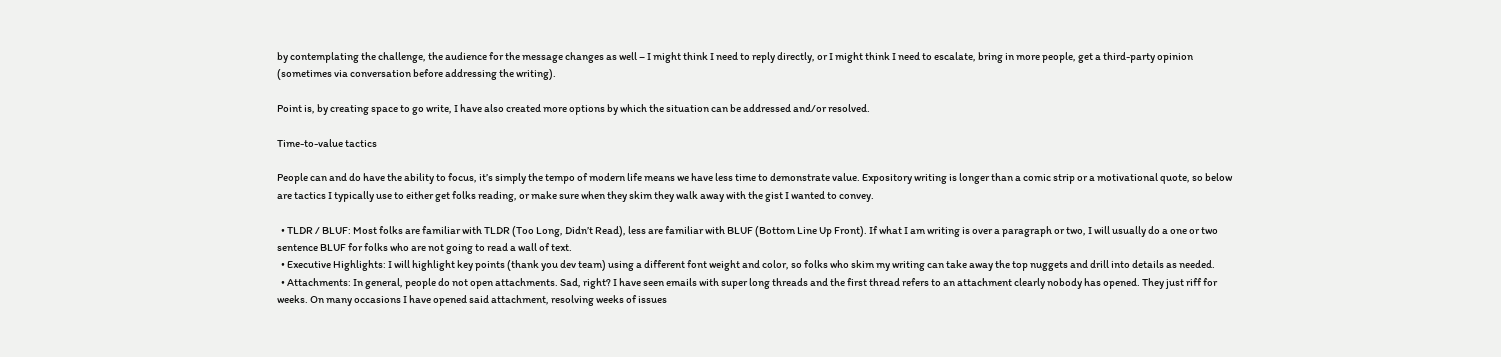by contemplating the challenge, the audience for the message changes as well – I might think I need to reply directly, or I might think I need to escalate, bring in more people, get a third-party opinion (sometimes via conversation before addressing the writing).

Point is, by creating space to go write, I have also created more options by which the situation can be addressed and/or resolved.

Time-to-value tactics

People can and do have the ability to focus, it’s simply the tempo of modern life means we have less time to demonstrate value. Expository writing is longer than a comic strip or a motivational quote, so below are tactics I typically use to either get folks reading, or make sure when they skim they walk away with the gist I wanted to convey.

  • TLDR / BLUF: Most folks are familiar with TLDR (Too Long, Didn’t Read), less are familiar with BLUF (Bottom Line Up Front). If what I am writing is over a paragraph or two, I will usually do a one or two sentence BLUF for folks who are not going to read a wall of text.
  • Executive Highlights: I will highlight key points (thank you dev team) using a different font weight and color, so folks who skim my writing can take away the top nuggets and drill into details as needed.
  • Attachments: In general, people do not open attachments. Sad, right? I have seen emails with super long threads and the first thread refers to an attachment clearly nobody has opened. They just riff for weeks. On many occasions I have opened said attachment, resolving weeks of issues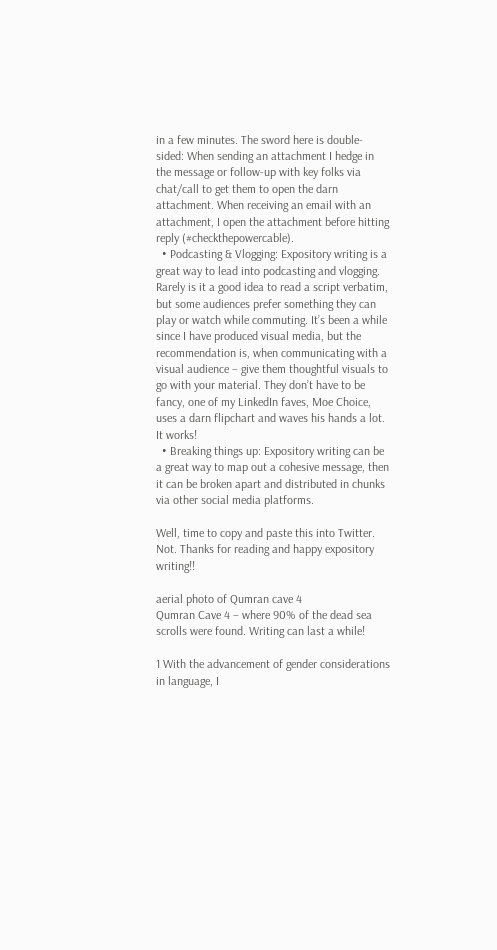in a few minutes. The sword here is double-sided: When sending an attachment I hedge in the message or follow-up with key folks via chat/call to get them to open the darn attachment. When receiving an email with an attachment, I open the attachment before hitting reply (#checkthepowercable).
  • Podcasting & Vlogging: Expository writing is a great way to lead into podcasting and vlogging. Rarely is it a good idea to read a script verbatim, but some audiences prefer something they can play or watch while commuting. It’s been a while since I have produced visual media, but the recommendation is, when communicating with a visual audience – give them thoughtful visuals to go with your material. They don’t have to be fancy, one of my LinkedIn faves, Moe Choice, uses a darn flipchart and waves his hands a lot. It works!
  • Breaking things up: Expository writing can be a great way to map out a cohesive message, then it can be broken apart and distributed in chunks via other social media platforms.

Well, time to copy and paste this into Twitter. Not. Thanks for reading and happy expository writing!!

aerial photo of Qumran cave 4
Qumran Cave 4 – where 90% of the dead sea scrolls were found. Writing can last a while!

1 With the advancement of gender considerations in language, I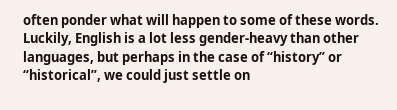often ponder what will happen to some of these words. Luckily, English is a lot less gender-heavy than other languages, but perhaps in the case of “history” or “historical”, we could just settle on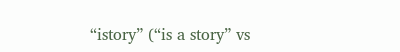“istory” (“is a story” vs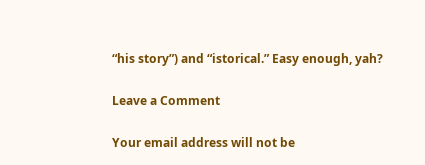“his story”) and “istorical.” Easy enough, yah?

Leave a Comment

Your email address will not be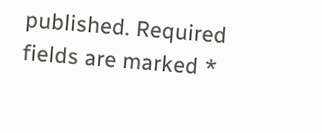published. Required fields are marked *